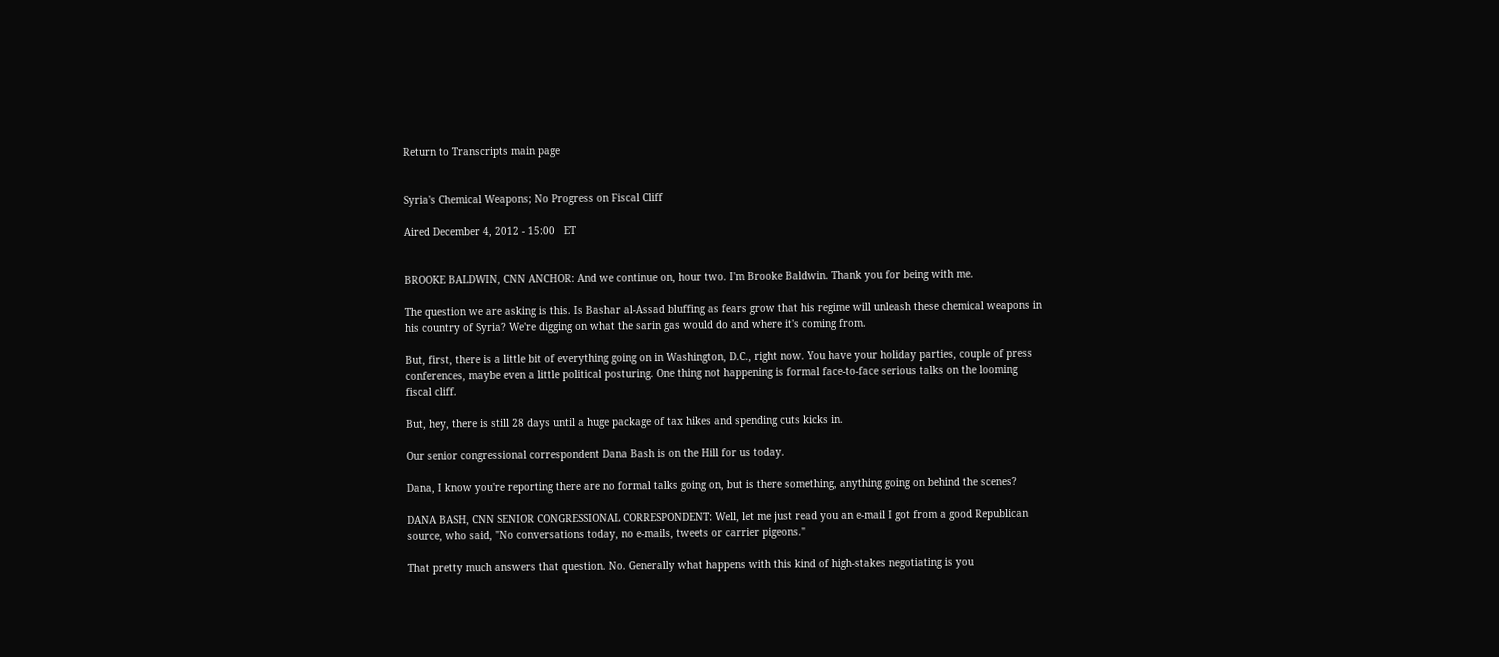Return to Transcripts main page


Syria's Chemical Weapons; No Progress on Fiscal Cliff

Aired December 4, 2012 - 15:00   ET


BROOKE BALDWIN, CNN ANCHOR: And we continue on, hour two. I'm Brooke Baldwin. Thank you for being with me.

The question we are asking is this. Is Bashar al-Assad bluffing as fears grow that his regime will unleash these chemical weapons in his country of Syria? We're digging on what the sarin gas would do and where it's coming from.

But, first, there is a little bit of everything going on in Washington, D.C., right now. You have your holiday parties, couple of press conferences, maybe even a little political posturing. One thing not happening is formal face-to-face serious talks on the looming fiscal cliff.

But, hey, there is still 28 days until a huge package of tax hikes and spending cuts kicks in.

Our senior congressional correspondent Dana Bash is on the Hill for us today.

Dana, I know you're reporting there are no formal talks going on, but is there something, anything going on behind the scenes?

DANA BASH, CNN SENIOR CONGRESSIONAL CORRESPONDENT: Well, let me just read you an e-mail I got from a good Republican source, who said, "No conversations today, no e-mails, tweets or carrier pigeons."

That pretty much answers that question. No. Generally what happens with this kind of high-stakes negotiating is you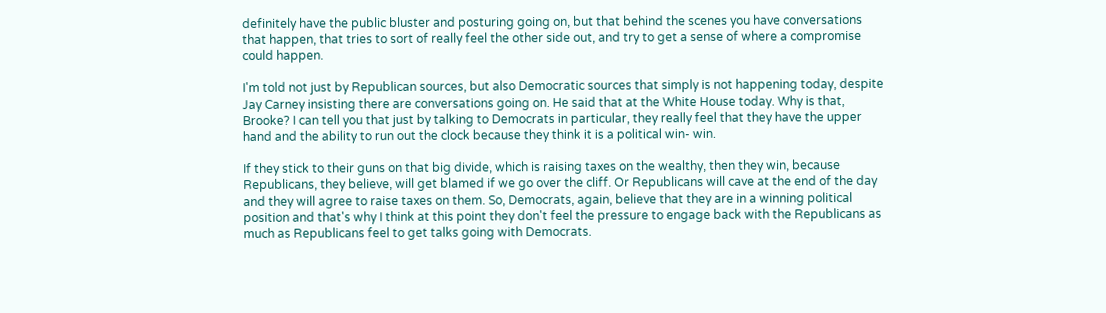definitely have the public bluster and posturing going on, but that behind the scenes you have conversations that happen, that tries to sort of really feel the other side out, and try to get a sense of where a compromise could happen.

I'm told not just by Republican sources, but also Democratic sources that simply is not happening today, despite Jay Carney insisting there are conversations going on. He said that at the White House today. Why is that, Brooke? I can tell you that just by talking to Democrats in particular, they really feel that they have the upper hand and the ability to run out the clock because they think it is a political win- win.

If they stick to their guns on that big divide, which is raising taxes on the wealthy, then they win, because Republicans, they believe, will get blamed if we go over the cliff. Or Republicans will cave at the end of the day and they will agree to raise taxes on them. So, Democrats, again, believe that they are in a winning political position and that's why I think at this point they don't feel the pressure to engage back with the Republicans as much as Republicans feel to get talks going with Democrats.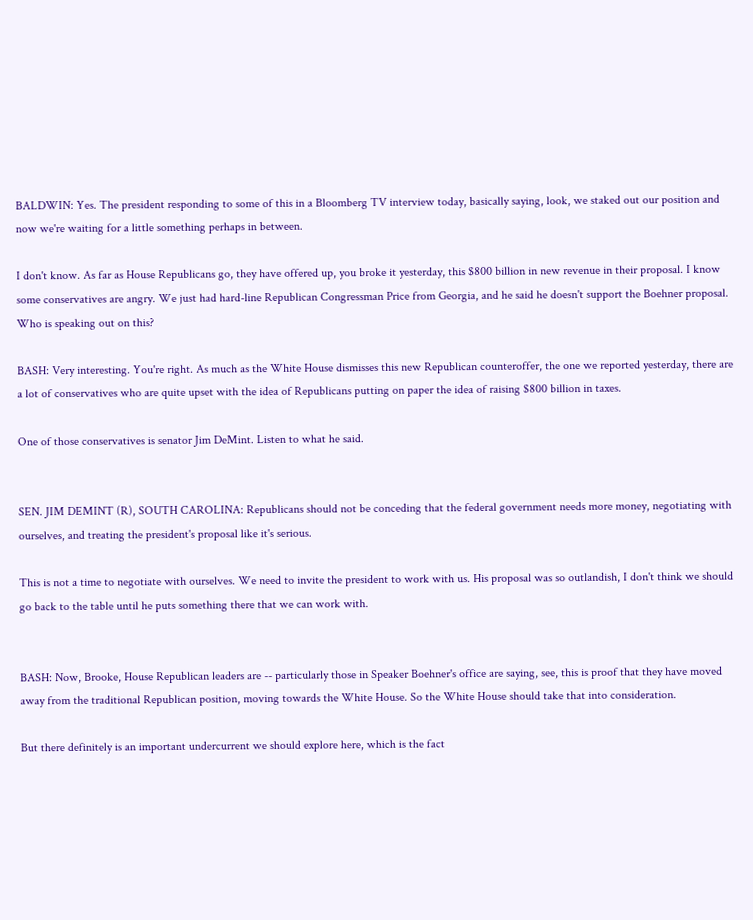BALDWIN: Yes. The president responding to some of this in a Bloomberg TV interview today, basically saying, look, we staked out our position and now we're waiting for a little something perhaps in between.

I don't know. As far as House Republicans go, they have offered up, you broke it yesterday, this $800 billion in new revenue in their proposal. I know some conservatives are angry. We just had hard-line Republican Congressman Price from Georgia, and he said he doesn't support the Boehner proposal. Who is speaking out on this?

BASH: Very interesting. You're right. As much as the White House dismisses this new Republican counteroffer, the one we reported yesterday, there are a lot of conservatives who are quite upset with the idea of Republicans putting on paper the idea of raising $800 billion in taxes.

One of those conservatives is senator Jim DeMint. Listen to what he said.


SEN. JIM DEMINT (R), SOUTH CAROLINA: Republicans should not be conceding that the federal government needs more money, negotiating with ourselves, and treating the president's proposal like it's serious.

This is not a time to negotiate with ourselves. We need to invite the president to work with us. His proposal was so outlandish, I don't think we should go back to the table until he puts something there that we can work with.


BASH: Now, Brooke, House Republican leaders are -- particularly those in Speaker Boehner's office are saying, see, this is proof that they have moved away from the traditional Republican position, moving towards the White House. So the White House should take that into consideration.

But there definitely is an important undercurrent we should explore here, which is the fact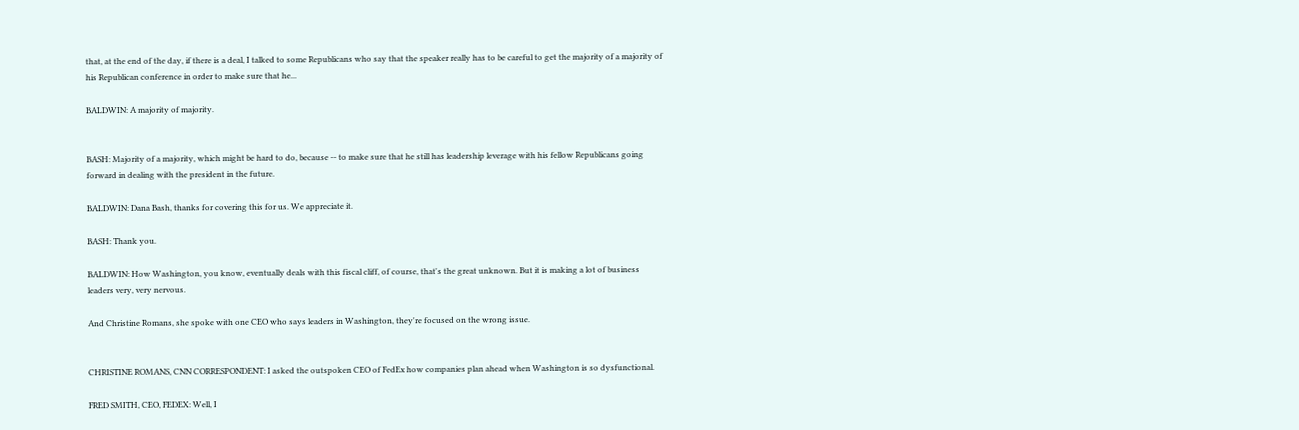that, at the end of the day, if there is a deal, I talked to some Republicans who say that the speaker really has to be careful to get the majority of a majority of his Republican conference in order to make sure that he...

BALDWIN: A majority of majority.


BASH: Majority of a majority, which might be hard to do, because -- to make sure that he still has leadership leverage with his fellow Republicans going forward in dealing with the president in the future.

BALDWIN: Dana Bash, thanks for covering this for us. We appreciate it.

BASH: Thank you.

BALDWIN: How Washington, you know, eventually deals with this fiscal cliff, of course, that's the great unknown. But it is making a lot of business leaders very, very nervous.

And Christine Romans, she spoke with one CEO who says leaders in Washington, they're focused on the wrong issue.


CHRISTINE ROMANS, CNN CORRESPONDENT: I asked the outspoken CEO of FedEx how companies plan ahead when Washington is so dysfunctional.

FRED SMITH, CEO, FEDEX: Well, I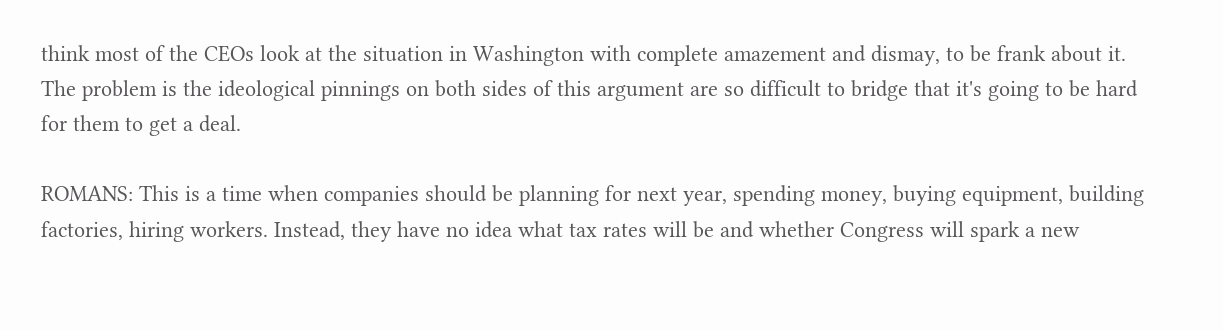think most of the CEOs look at the situation in Washington with complete amazement and dismay, to be frank about it. The problem is the ideological pinnings on both sides of this argument are so difficult to bridge that it's going to be hard for them to get a deal.

ROMANS: This is a time when companies should be planning for next year, spending money, buying equipment, building factories, hiring workers. Instead, they have no idea what tax rates will be and whether Congress will spark a new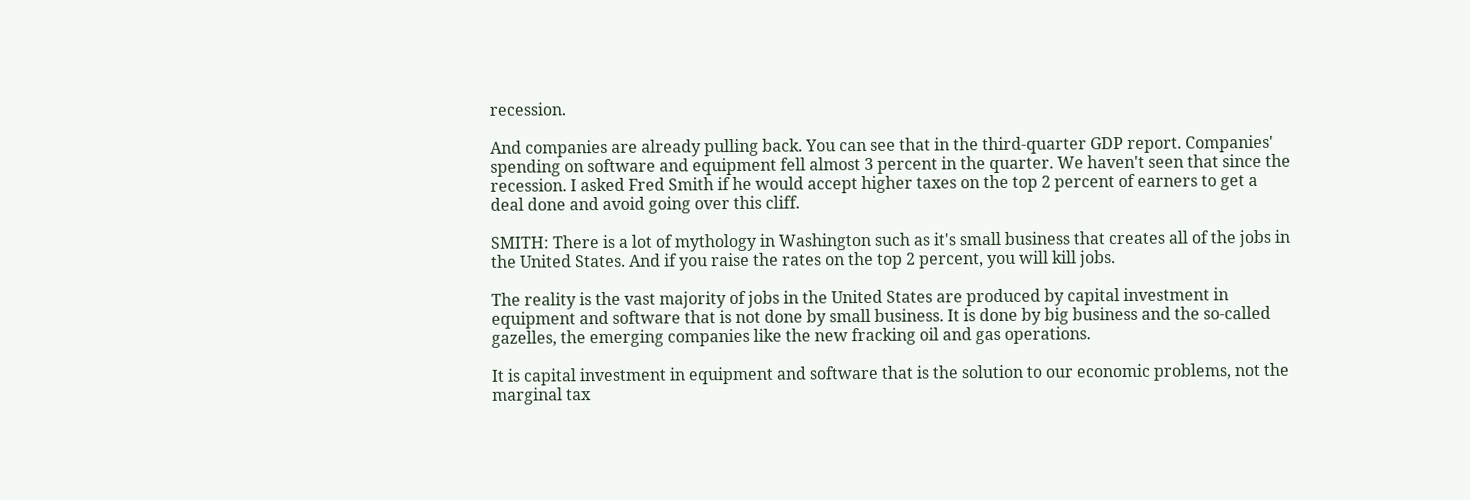recession.

And companies are already pulling back. You can see that in the third-quarter GDP report. Companies' spending on software and equipment fell almost 3 percent in the quarter. We haven't seen that since the recession. I asked Fred Smith if he would accept higher taxes on the top 2 percent of earners to get a deal done and avoid going over this cliff.

SMITH: There is a lot of mythology in Washington such as it's small business that creates all of the jobs in the United States. And if you raise the rates on the top 2 percent, you will kill jobs.

The reality is the vast majority of jobs in the United States are produced by capital investment in equipment and software that is not done by small business. It is done by big business and the so-called gazelles, the emerging companies like the new fracking oil and gas operations.

It is capital investment in equipment and software that is the solution to our economic problems, not the marginal tax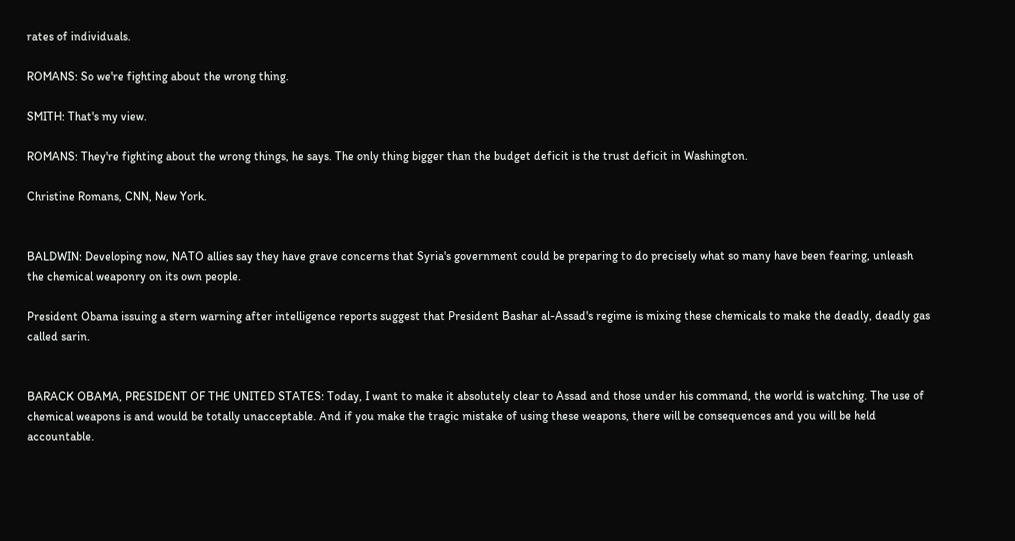rates of individuals.

ROMANS: So we're fighting about the wrong thing.

SMITH: That's my view.

ROMANS: They're fighting about the wrong things, he says. The only thing bigger than the budget deficit is the trust deficit in Washington.

Christine Romans, CNN, New York.


BALDWIN: Developing now, NATO allies say they have grave concerns that Syria's government could be preparing to do precisely what so many have been fearing, unleash the chemical weaponry on its own people.

President Obama issuing a stern warning after intelligence reports suggest that President Bashar al-Assad's regime is mixing these chemicals to make the deadly, deadly gas called sarin.


BARACK OBAMA, PRESIDENT OF THE UNITED STATES: Today, I want to make it absolutely clear to Assad and those under his command, the world is watching. The use of chemical weapons is and would be totally unacceptable. And if you make the tragic mistake of using these weapons, there will be consequences and you will be held accountable.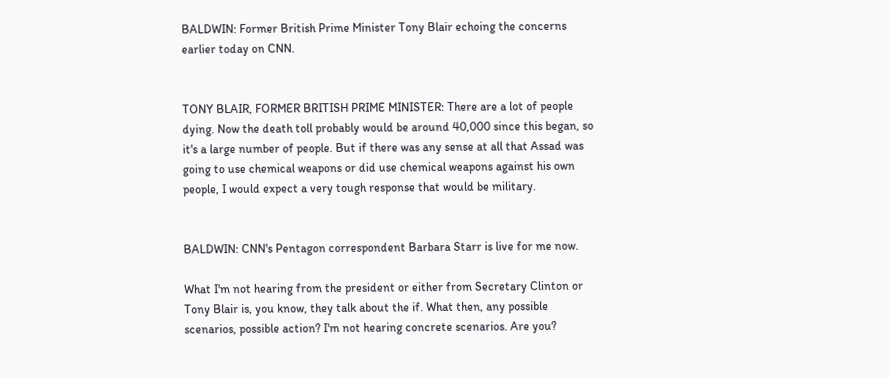BALDWIN: Former British Prime Minister Tony Blair echoing the concerns earlier today on CNN.


TONY BLAIR, FORMER BRITISH PRIME MINISTER: There are a lot of people dying. Now the death toll probably would be around 40,000 since this began, so it's a large number of people. But if there was any sense at all that Assad was going to use chemical weapons or did use chemical weapons against his own people, I would expect a very tough response that would be military.


BALDWIN: CNN's Pentagon correspondent Barbara Starr is live for me now.

What I'm not hearing from the president or either from Secretary Clinton or Tony Blair is, you know, they talk about the if. What then, any possible scenarios, possible action? I'm not hearing concrete scenarios. Are you?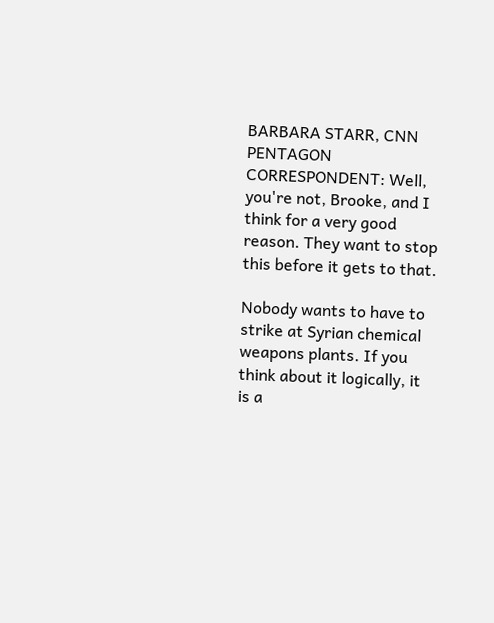BARBARA STARR, CNN PENTAGON CORRESPONDENT: Well, you're not, Brooke, and I think for a very good reason. They want to stop this before it gets to that.

Nobody wants to have to strike at Syrian chemical weapons plants. If you think about it logically, it is a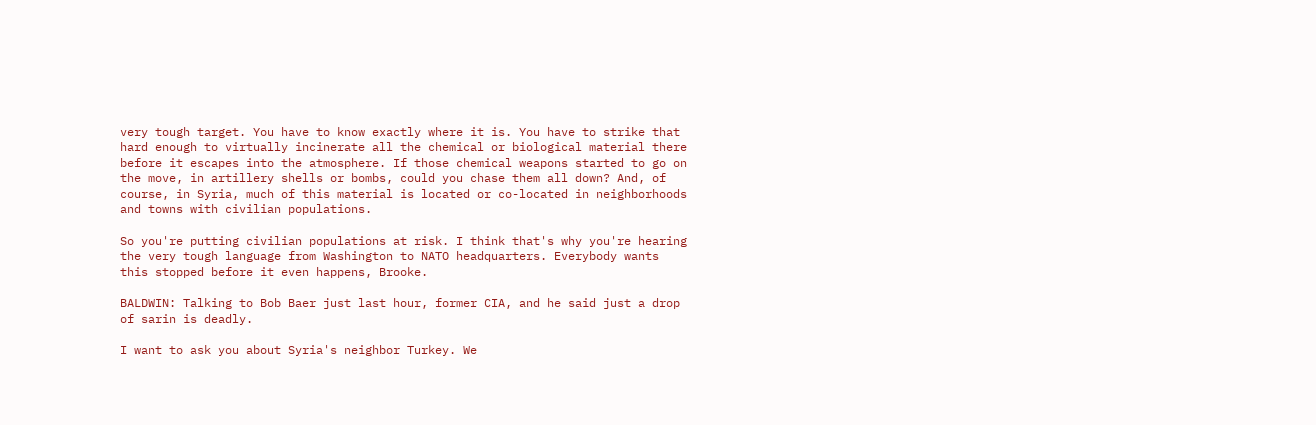very tough target. You have to know exactly where it is. You have to strike that hard enough to virtually incinerate all the chemical or biological material there before it escapes into the atmosphere. If those chemical weapons started to go on the move, in artillery shells or bombs, could you chase them all down? And, of course, in Syria, much of this material is located or co-located in neighborhoods and towns with civilian populations.

So you're putting civilian populations at risk. I think that's why you're hearing the very tough language from Washington to NATO headquarters. Everybody wants this stopped before it even happens, Brooke.

BALDWIN: Talking to Bob Baer just last hour, former CIA, and he said just a drop of sarin is deadly.

I want to ask you about Syria's neighbor Turkey. We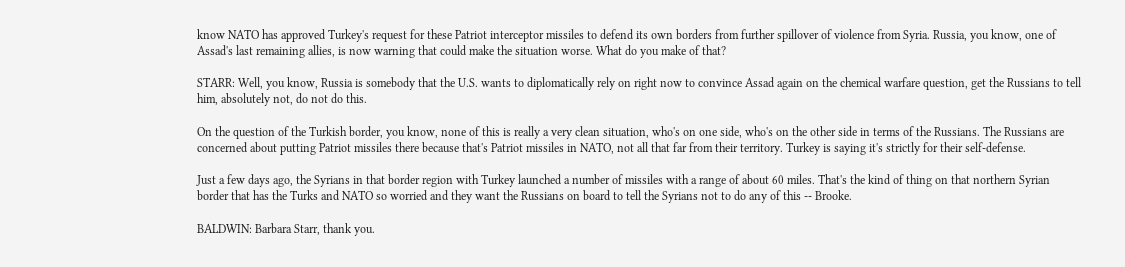know NATO has approved Turkey's request for these Patriot interceptor missiles to defend its own borders from further spillover of violence from Syria. Russia, you know, one of Assad's last remaining allies, is now warning that could make the situation worse. What do you make of that?

STARR: Well, you know, Russia is somebody that the U.S. wants to diplomatically rely on right now to convince Assad again on the chemical warfare question, get the Russians to tell him, absolutely not, do not do this.

On the question of the Turkish border, you know, none of this is really a very clean situation, who's on one side, who's on the other side in terms of the Russians. The Russians are concerned about putting Patriot missiles there because that's Patriot missiles in NATO, not all that far from their territory. Turkey is saying it's strictly for their self-defense.

Just a few days ago, the Syrians in that border region with Turkey launched a number of missiles with a range of about 60 miles. That's the kind of thing on that northern Syrian border that has the Turks and NATO so worried and they want the Russians on board to tell the Syrians not to do any of this -- Brooke.

BALDWIN: Barbara Starr, thank you.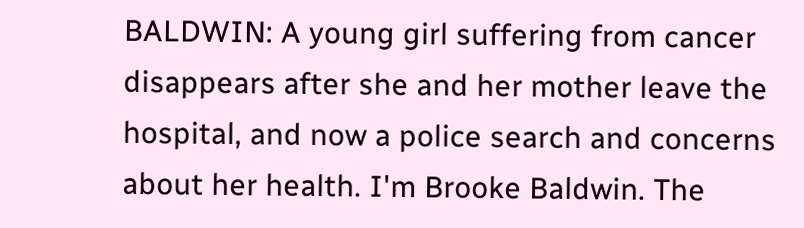BALDWIN: A young girl suffering from cancer disappears after she and her mother leave the hospital, and now a police search and concerns about her health. I'm Brooke Baldwin. The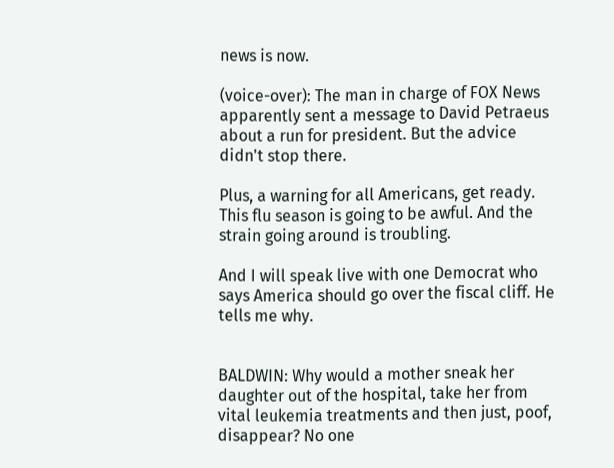news is now.

(voice-over): The man in charge of FOX News apparently sent a message to David Petraeus about a run for president. But the advice didn't stop there.

Plus, a warning for all Americans, get ready. This flu season is going to be awful. And the strain going around is troubling.

And I will speak live with one Democrat who says America should go over the fiscal cliff. He tells me why.


BALDWIN: Why would a mother sneak her daughter out of the hospital, take her from vital leukemia treatments and then just, poof, disappear? No one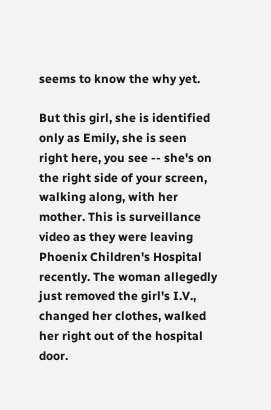seems to know the why yet.

But this girl, she is identified only as Emily, she is seen right here, you see -- she's on the right side of your screen, walking along, with her mother. This is surveillance video as they were leaving Phoenix Children's Hospital recently. The woman allegedly just removed the girl's I.V., changed her clothes, walked her right out of the hospital door.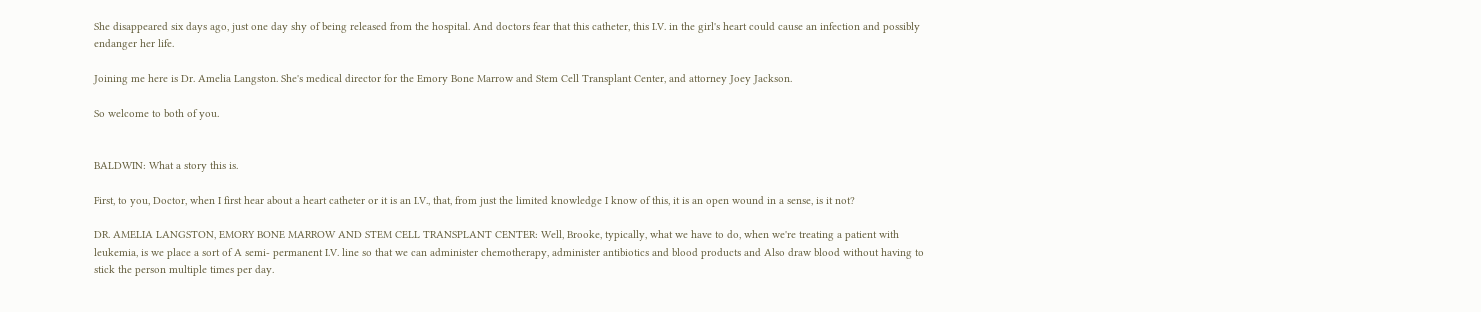She disappeared six days ago, just one day shy of being released from the hospital. And doctors fear that this catheter, this I.V. in the girl's heart could cause an infection and possibly endanger her life.

Joining me here is Dr. Amelia Langston. She's medical director for the Emory Bone Marrow and Stem Cell Transplant Center, and attorney Joey Jackson.

So welcome to both of you.


BALDWIN: What a story this is.

First, to you, Doctor, when I first hear about a heart catheter or it is an I.V., that, from just the limited knowledge I know of this, it is an open wound in a sense, is it not?

DR. AMELIA LANGSTON, EMORY BONE MARROW AND STEM CELL TRANSPLANT CENTER: Well, Brooke, typically, what we have to do, when we're treating a patient with leukemia, is we place a sort of A semi- permanent I.V. line so that we can administer chemotherapy, administer antibiotics and blood products and Also draw blood without having to stick the person multiple times per day.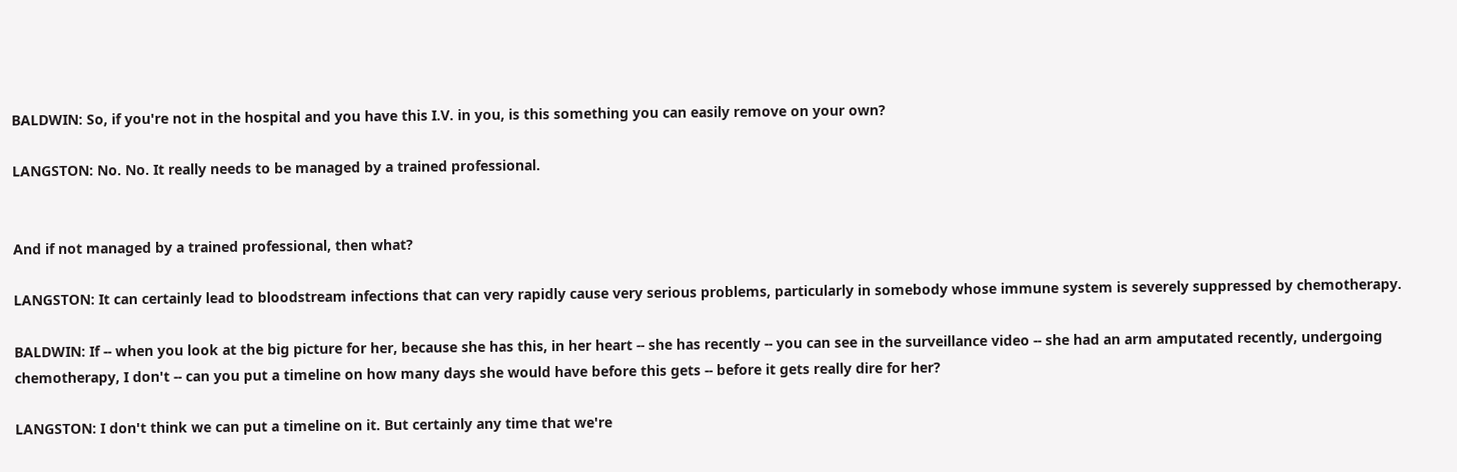BALDWIN: So, if you're not in the hospital and you have this I.V. in you, is this something you can easily remove on your own?

LANGSTON: No. No. It really needs to be managed by a trained professional.


And if not managed by a trained professional, then what?

LANGSTON: It can certainly lead to bloodstream infections that can very rapidly cause very serious problems, particularly in somebody whose immune system is severely suppressed by chemotherapy.

BALDWIN: If -- when you look at the big picture for her, because she has this, in her heart -- she has recently -- you can see in the surveillance video -- she had an arm amputated recently, undergoing chemotherapy, I don't -- can you put a timeline on how many days she would have before this gets -- before it gets really dire for her?

LANGSTON: I don't think we can put a timeline on it. But certainly any time that we're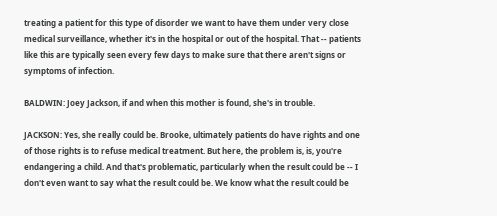treating a patient for this type of disorder we want to have them under very close medical surveillance, whether it's in the hospital or out of the hospital. That -- patients like this are typically seen every few days to make sure that there aren't signs or symptoms of infection.

BALDWIN: Joey Jackson, if and when this mother is found, she's in trouble.

JACKSON: Yes, she really could be. Brooke, ultimately patients do have rights and one of those rights is to refuse medical treatment. But here, the problem is, is, you're endangering a child. And that's problematic, particularly when the result could be -- I don't even want to say what the result could be. We know what the result could be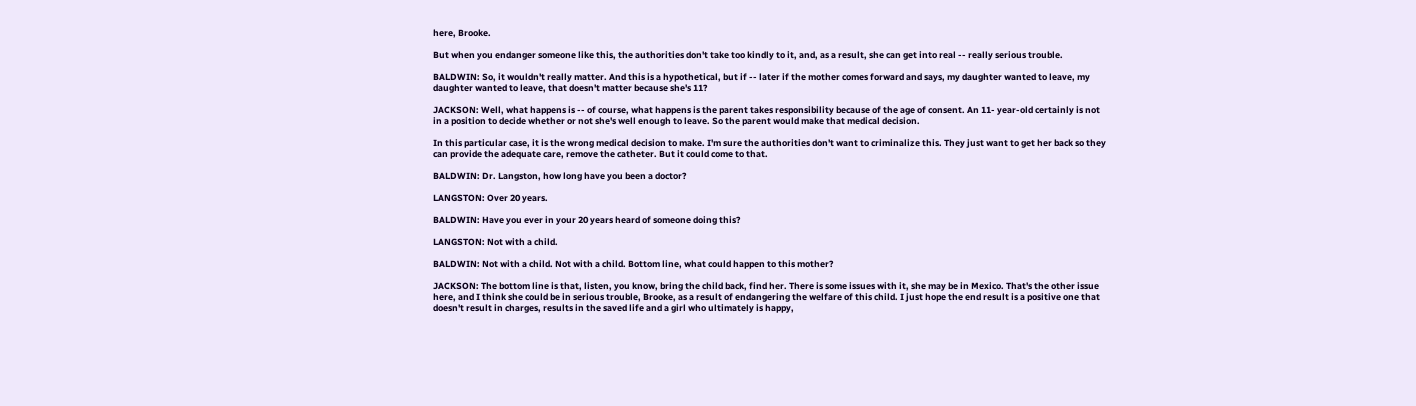here, Brooke.

But when you endanger someone like this, the authorities don't take too kindly to it, and, as a result, she can get into real -- really serious trouble.

BALDWIN: So, it wouldn't really matter. And this is a hypothetical, but if -- later if the mother comes forward and says, my daughter wanted to leave, my daughter wanted to leave, that doesn't matter because she's 11?

JACKSON: Well, what happens is -- of course, what happens is the parent takes responsibility because of the age of consent. An 11- year-old certainly is not in a position to decide whether or not she's well enough to leave. So the parent would make that medical decision.

In this particular case, it is the wrong medical decision to make. I'm sure the authorities don't want to criminalize this. They just want to get her back so they can provide the adequate care, remove the catheter. But it could come to that.

BALDWIN: Dr. Langston, how long have you been a doctor?

LANGSTON: Over 20 years.

BALDWIN: Have you ever in your 20 years heard of someone doing this?

LANGSTON: Not with a child.

BALDWIN: Not with a child. Not with a child. Bottom line, what could happen to this mother?

JACKSON: The bottom line is that, listen, you know, bring the child back, find her. There is some issues with it, she may be in Mexico. That's the other issue here, and I think she could be in serious trouble, Brooke, as a result of endangering the welfare of this child. I just hope the end result is a positive one that doesn't result in charges, results in the saved life and a girl who ultimately is happy,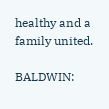healthy and a family united.

BALDWIN: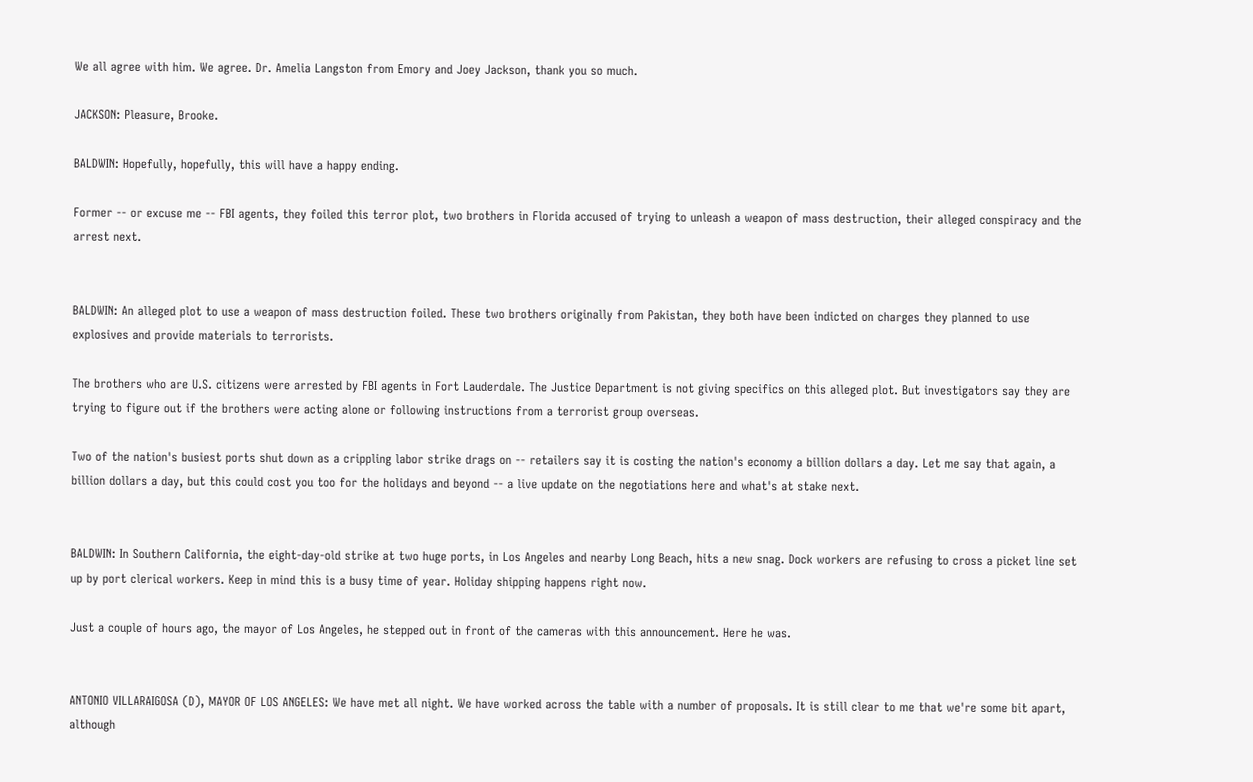We all agree with him. We agree. Dr. Amelia Langston from Emory and Joey Jackson, thank you so much.

JACKSON: Pleasure, Brooke.

BALDWIN: Hopefully, hopefully, this will have a happy ending.

Former -- or excuse me -- FBI agents, they foiled this terror plot, two brothers in Florida accused of trying to unleash a weapon of mass destruction, their alleged conspiracy and the arrest next.


BALDWIN: An alleged plot to use a weapon of mass destruction foiled. These two brothers originally from Pakistan, they both have been indicted on charges they planned to use explosives and provide materials to terrorists.

The brothers who are U.S. citizens were arrested by FBI agents in Fort Lauderdale. The Justice Department is not giving specifics on this alleged plot. But investigators say they are trying to figure out if the brothers were acting alone or following instructions from a terrorist group overseas.

Two of the nation's busiest ports shut down as a crippling labor strike drags on -- retailers say it is costing the nation's economy a billion dollars a day. Let me say that again, a billion dollars a day, but this could cost you too for the holidays and beyond -- a live update on the negotiations here and what's at stake next.


BALDWIN: In Southern California, the eight-day-old strike at two huge ports, in Los Angeles and nearby Long Beach, hits a new snag. Dock workers are refusing to cross a picket line set up by port clerical workers. Keep in mind this is a busy time of year. Holiday shipping happens right now.

Just a couple of hours ago, the mayor of Los Angeles, he stepped out in front of the cameras with this announcement. Here he was.


ANTONIO VILLARAIGOSA (D), MAYOR OF LOS ANGELES: We have met all night. We have worked across the table with a number of proposals. It is still clear to me that we're some bit apart, although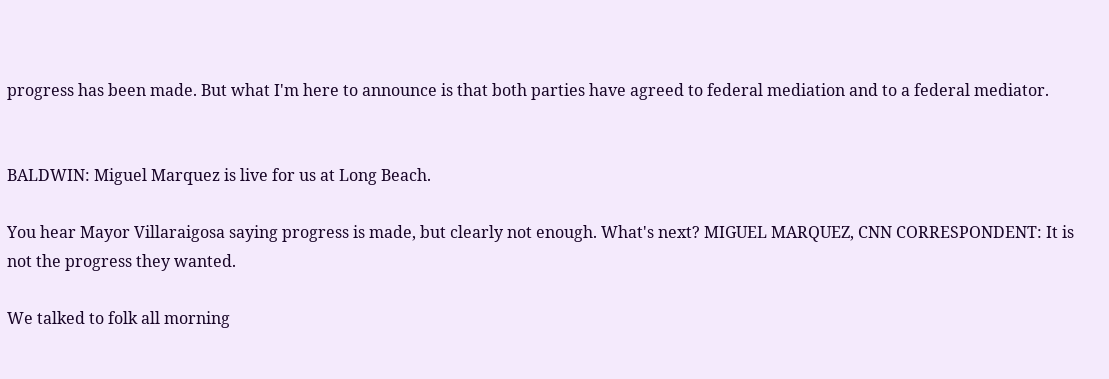progress has been made. But what I'm here to announce is that both parties have agreed to federal mediation and to a federal mediator.


BALDWIN: Miguel Marquez is live for us at Long Beach.

You hear Mayor Villaraigosa saying progress is made, but clearly not enough. What's next? MIGUEL MARQUEZ, CNN CORRESPONDENT: It is not the progress they wanted.

We talked to folk all morning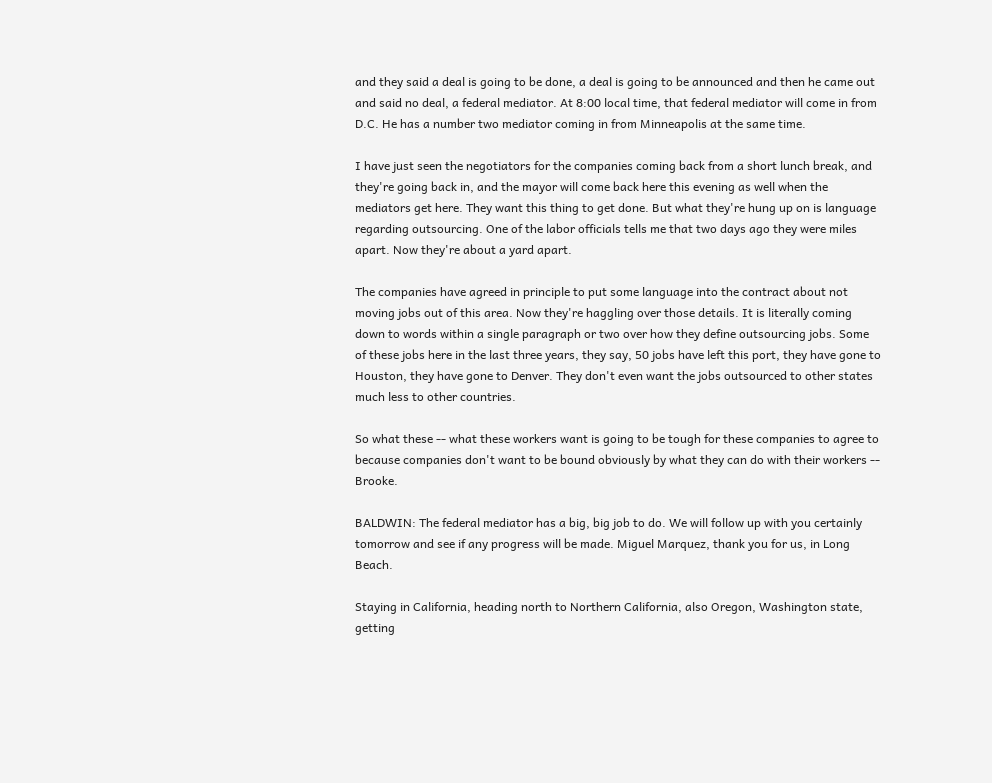and they said a deal is going to be done, a deal is going to be announced and then he came out and said no deal, a federal mediator. At 8:00 local time, that federal mediator will come in from D.C. He has a number two mediator coming in from Minneapolis at the same time.

I have just seen the negotiators for the companies coming back from a short lunch break, and they're going back in, and the mayor will come back here this evening as well when the mediators get here. They want this thing to get done. But what they're hung up on is language regarding outsourcing. One of the labor officials tells me that two days ago they were miles apart. Now they're about a yard apart.

The companies have agreed in principle to put some language into the contract about not moving jobs out of this area. Now they're haggling over those details. It is literally coming down to words within a single paragraph or two over how they define outsourcing jobs. Some of these jobs here in the last three years, they say, 50 jobs have left this port, they have gone to Houston, they have gone to Denver. They don't even want the jobs outsourced to other states much less to other countries.

So what these -- what these workers want is going to be tough for these companies to agree to because companies don't want to be bound obviously by what they can do with their workers -- Brooke.

BALDWIN: The federal mediator has a big, big job to do. We will follow up with you certainly tomorrow and see if any progress will be made. Miguel Marquez, thank you for us, in Long Beach.

Staying in California, heading north to Northern California, also Oregon, Washington state, getting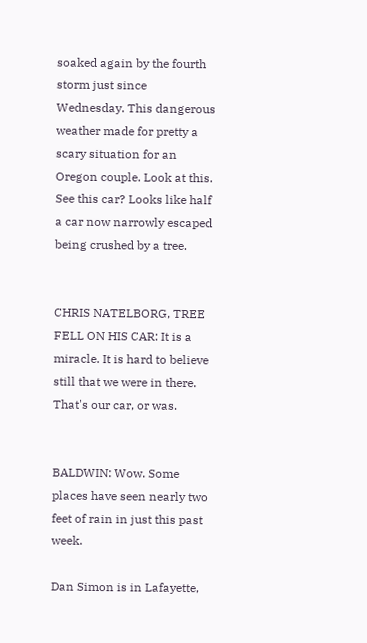soaked again by the fourth storm just since Wednesday. This dangerous weather made for pretty a scary situation for an Oregon couple. Look at this. See this car? Looks like half a car now narrowly escaped being crushed by a tree.


CHRIS NATELBORG, TREE FELL ON HIS CAR: It is a miracle. It is hard to believe still that we were in there. That's our car, or was.


BALDWIN: Wow. Some places have seen nearly two feet of rain in just this past week.

Dan Simon is in Lafayette,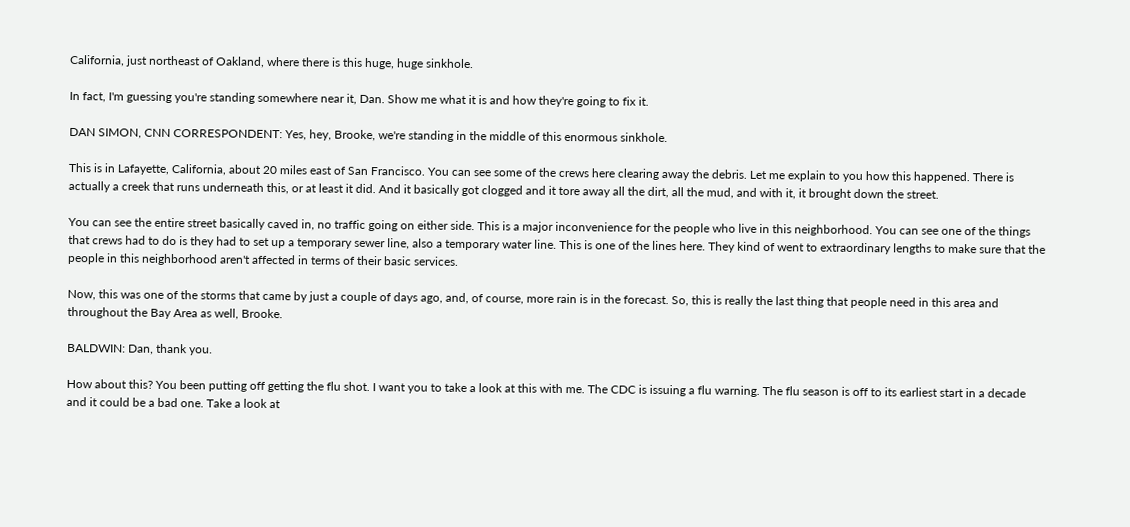California, just northeast of Oakland, where there is this huge, huge sinkhole.

In fact, I'm guessing you're standing somewhere near it, Dan. Show me what it is and how they're going to fix it.

DAN SIMON, CNN CORRESPONDENT: Yes, hey, Brooke, we're standing in the middle of this enormous sinkhole.

This is in Lafayette, California, about 20 miles east of San Francisco. You can see some of the crews here clearing away the debris. Let me explain to you how this happened. There is actually a creek that runs underneath this, or at least it did. And it basically got clogged and it tore away all the dirt, all the mud, and with it, it brought down the street.

You can see the entire street basically caved in, no traffic going on either side. This is a major inconvenience for the people who live in this neighborhood. You can see one of the things that crews had to do is they had to set up a temporary sewer line, also a temporary water line. This is one of the lines here. They kind of went to extraordinary lengths to make sure that the people in this neighborhood aren't affected in terms of their basic services.

Now, this was one of the storms that came by just a couple of days ago, and, of course, more rain is in the forecast. So, this is really the last thing that people need in this area and throughout the Bay Area as well, Brooke.

BALDWIN: Dan, thank you.

How about this? You been putting off getting the flu shot. I want you to take a look at this with me. The CDC is issuing a flu warning. The flu season is off to its earliest start in a decade and it could be a bad one. Take a look at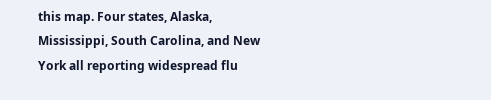this map. Four states, Alaska, Mississippi, South Carolina, and New York all reporting widespread flu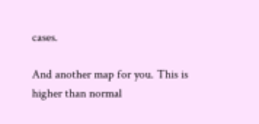cases.

And another map for you. This is higher than normal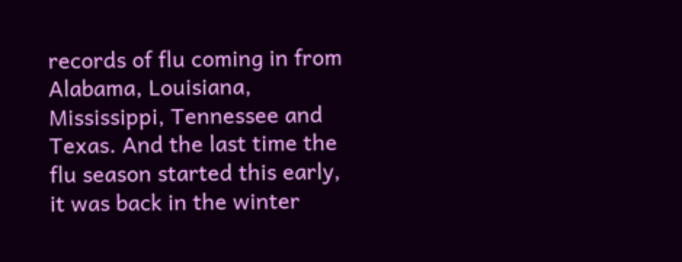records of flu coming in from Alabama, Louisiana, Mississippi, Tennessee and Texas. And the last time the flu season started this early, it was back in the winter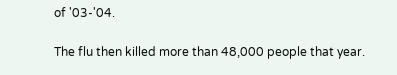of '03-'04.

The flu then killed more than 48,000 people that year.